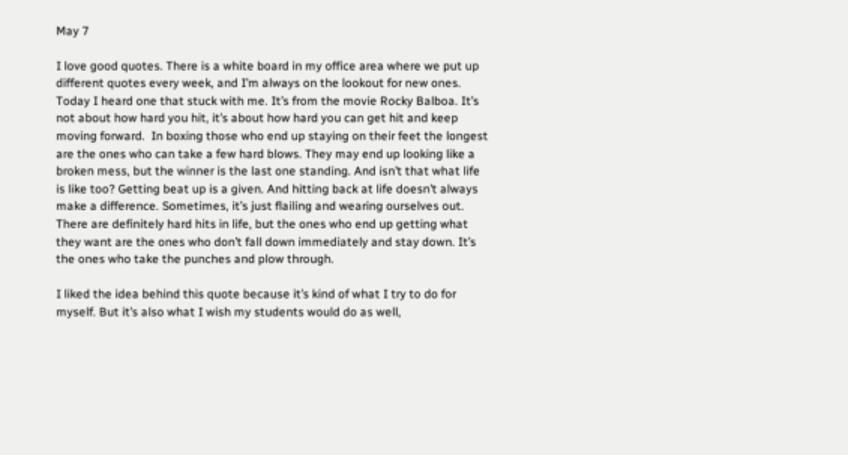May 7

I love good quotes. There is a white board in my office area where we put up different quotes every week, and I’m always on the lookout for new ones. Today I heard one that stuck with me. It’s from the movie Rocky Balboa. It’s not about how hard you hit, it’s about how hard you can get hit and keep moving forward.  In boxing those who end up staying on their feet the longest are the ones who can take a few hard blows. They may end up looking like a broken mess, but the winner is the last one standing. And isn’t that what life is like too? Getting beat up is a given. And hitting back at life doesn’t always make a difference. Sometimes, it’s just flailing and wearing ourselves out. There are definitely hard hits in life, but the ones who end up getting what they want are the ones who don’t fall down immediately and stay down. It’s the ones who take the punches and plow through.

I liked the idea behind this quote because it’s kind of what I try to do for myself. But it’s also what I wish my students would do as well,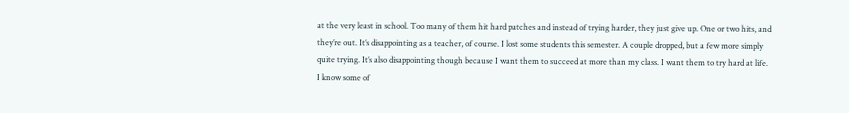at the very least in school. Too many of them hit hard patches and instead of trying harder, they just give up. One or two hits, and they’re out. It’s disappointing as a teacher, of course. I lost some students this semester. A couple dropped, but a few more simply quite trying. It’s also disappointing though because I want them to succeed at more than my class. I want them to try hard at life. I know some of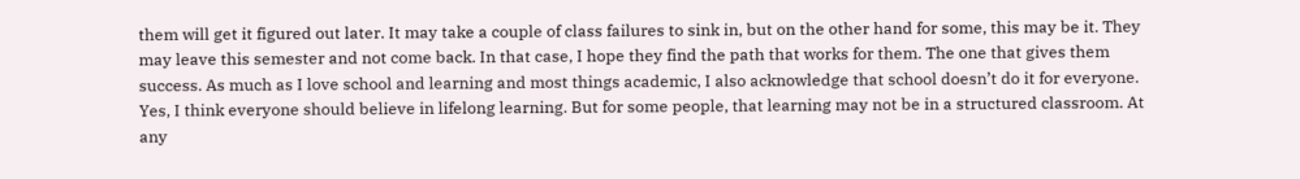them will get it figured out later. It may take a couple of class failures to sink in, but on the other hand for some, this may be it. They may leave this semester and not come back. In that case, I hope they find the path that works for them. The one that gives them success. As much as I love school and learning and most things academic, I also acknowledge that school doesn’t do it for everyone. Yes, I think everyone should believe in lifelong learning. But for some people, that learning may not be in a structured classroom. At any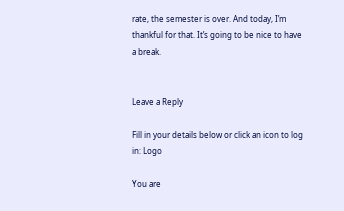rate, the semester is over. And today, I’m thankful for that. It’s going to be nice to have a break.


Leave a Reply

Fill in your details below or click an icon to log in: Logo

You are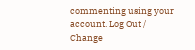commenting using your account. Log Out /  Change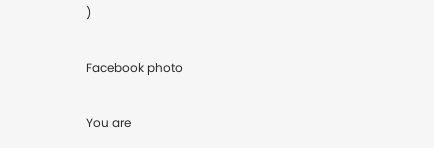)

Facebook photo

You are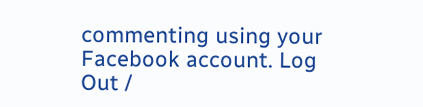commenting using your Facebook account. Log Out /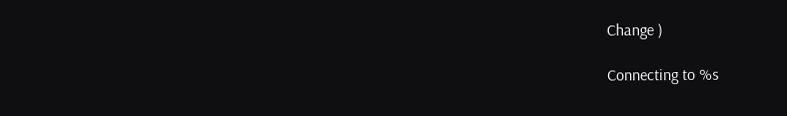Change )

Connecting to %s